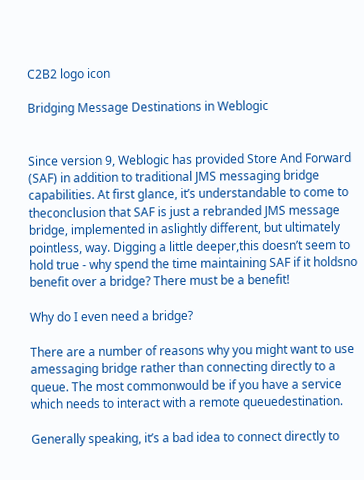C2B2 logo icon

Bridging Message Destinations in Weblogic


Since version 9, Weblogic has provided Store And Forward (SAF) in addition to traditional JMS messaging bridge capabilities. At first glance, it’s understandable to come to theconclusion that SAF is just a rebranded JMS message bridge, implemented in aslightly different, but ultimately pointless, way. Digging a little deeper,this doesn’t seem to hold true - why spend the time maintaining SAF if it holdsno benefit over a bridge? There must be a benefit!

Why do I even need a bridge?

There are a number of reasons why you might want to use amessaging bridge rather than connecting directly to a queue. The most commonwould be if you have a service which needs to interact with a remote queuedestination.

Generally speaking, it’s a bad idea to connect directly to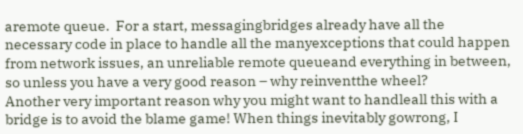aremote queue.  For a start, messagingbridges already have all the necessary code in place to handle all the manyexceptions that could happen from network issues, an unreliable remote queueand everything in between, so unless you have a very good reason – why reinventthe wheel?
Another very important reason why you might want to handleall this with a bridge is to avoid the blame game! When things inevitably gowrong, I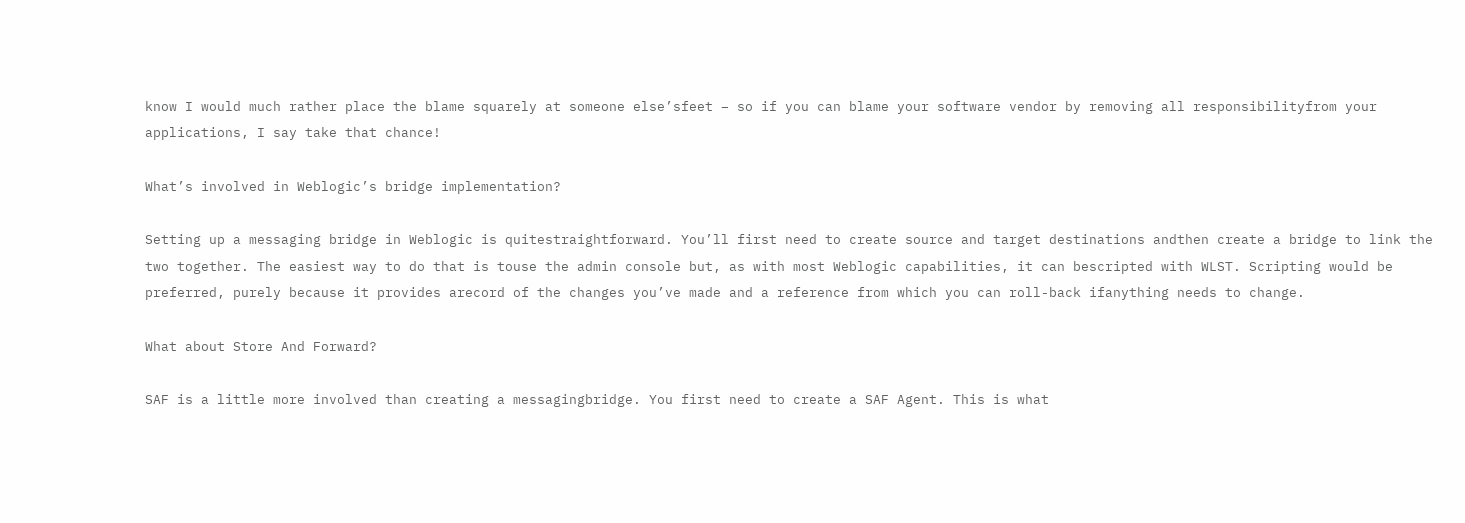know I would much rather place the blame squarely at someone else’sfeet – so if you can blame your software vendor by removing all responsibilityfrom your applications, I say take that chance!

What’s involved in Weblogic’s bridge implementation?

Setting up a messaging bridge in Weblogic is quitestraightforward. You’ll first need to create source and target destinations andthen create a bridge to link the two together. The easiest way to do that is touse the admin console but, as with most Weblogic capabilities, it can bescripted with WLST. Scripting would be preferred, purely because it provides arecord of the changes you’ve made and a reference from which you can roll-back ifanything needs to change.

What about Store And Forward?

SAF is a little more involved than creating a messagingbridge. You first need to create a SAF Agent. This is what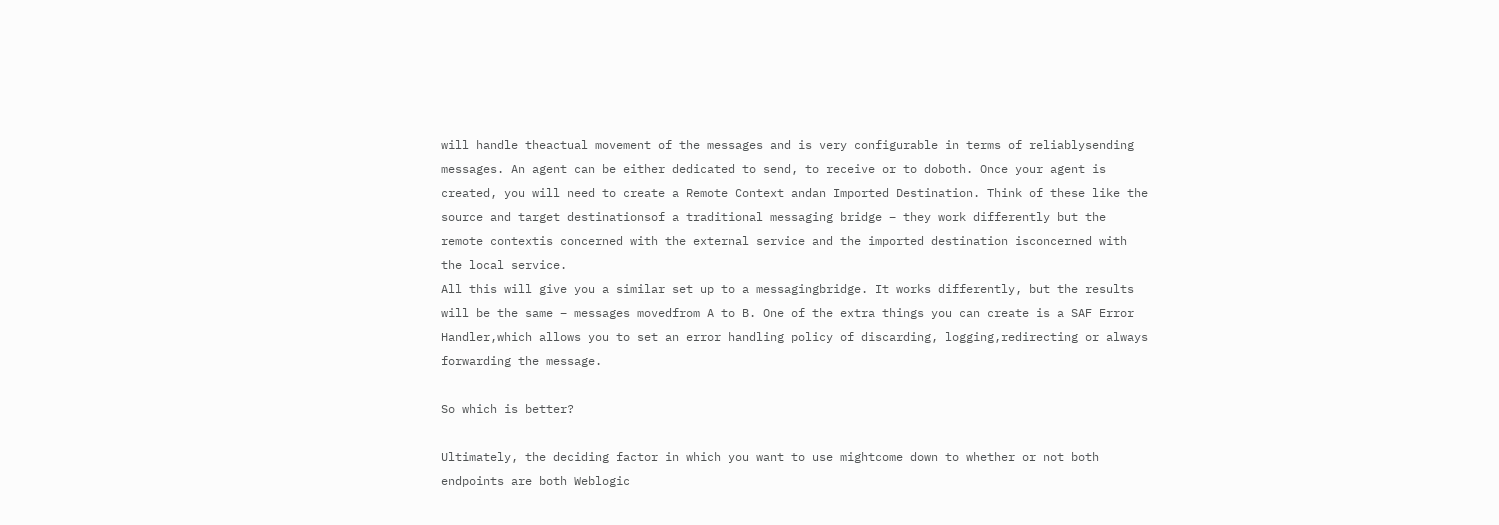will handle theactual movement of the messages and is very configurable in terms of reliablysending messages. An agent can be either dedicated to send, to receive or to doboth. Once your agent is created, you will need to create a Remote Context andan Imported Destination. Think of these like the source and target destinationsof a traditional messaging bridge – they work differently but the remote contextis concerned with the external service and the imported destination isconcerned with the local service.
All this will give you a similar set up to a messagingbridge. It works differently, but the results will be the same – messages movedfrom A to B. One of the extra things you can create is a SAF Error Handler,which allows you to set an error handling policy of discarding, logging,redirecting or always forwarding the message.

So which is better?

Ultimately, the deciding factor in which you want to use mightcome down to whether or not both endpoints are both Weblogic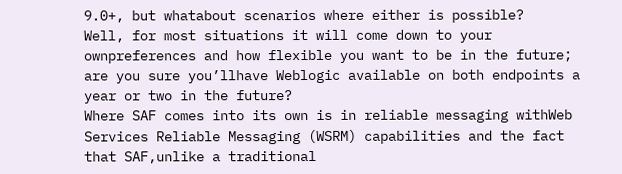9.0+, but whatabout scenarios where either is possible?
Well, for most situations it will come down to your ownpreferences and how flexible you want to be in the future; are you sure you’llhave Weblogic available on both endpoints a year or two in the future?
Where SAF comes into its own is in reliable messaging withWeb Services Reliable Messaging (WSRM) capabilities and the fact that SAF,unlike a traditional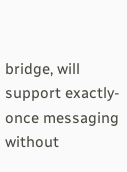bridge, will support exactly-once messaging without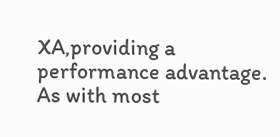XA,providing a performance advantage.
As with most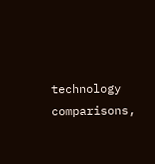technology comparisons,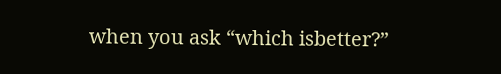when you ask “which isbetter?”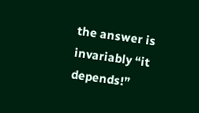the answer is invariably “it depends!”